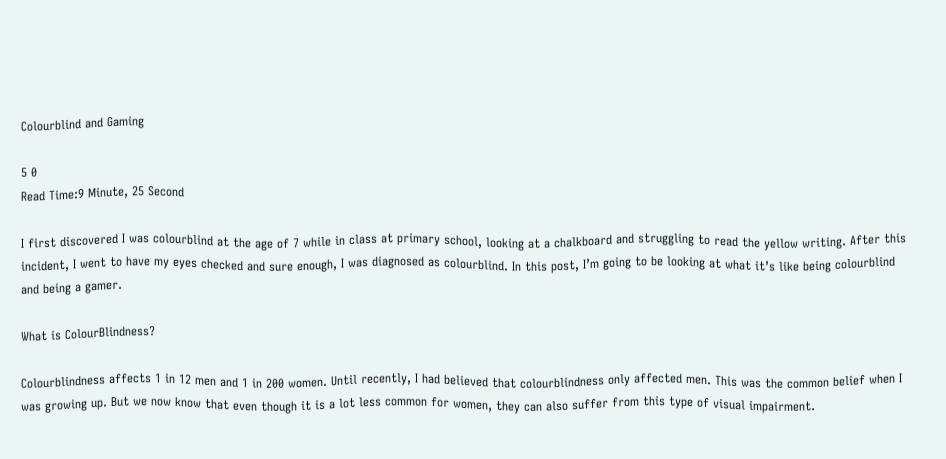Colourblind and Gaming

5 0
Read Time:9 Minute, 25 Second

I first discovered I was colourblind at the age of 7 while in class at primary school, looking at a chalkboard and struggling to read the yellow writing. After this incident, I went to have my eyes checked and sure enough, I was diagnosed as colourblind. In this post, I’m going to be looking at what it’s like being colourblind and being a gamer.

What is ColourBlindness?

Colourblindness affects 1 in 12 men and 1 in 200 women. Until recently, I had believed that colourblindness only affected men. This was the common belief when I was growing up. But we now know that even though it is a lot less common for women, they can also suffer from this type of visual impairment.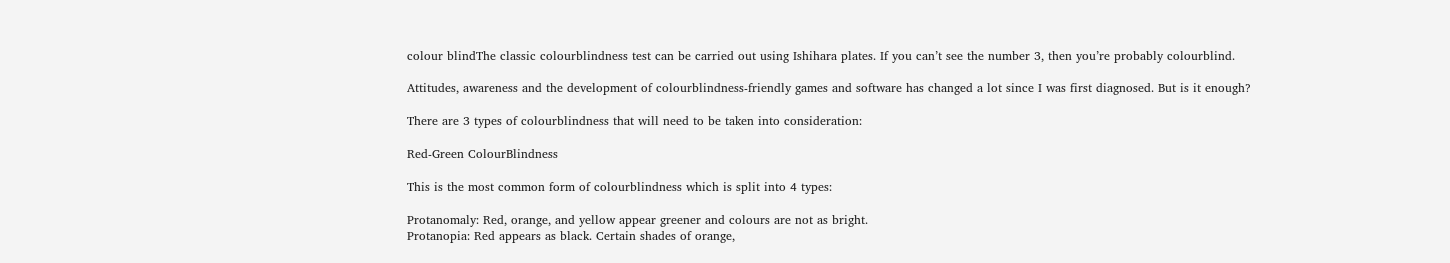colour blindThe classic colourblindness test can be carried out using Ishihara plates. If you can’t see the number 3, then you’re probably colourblind.

Attitudes, awareness and the development of colourblindness-friendly games and software has changed a lot since I was first diagnosed. But is it enough?

There are 3 types of colourblindness that will need to be taken into consideration:

Red-Green ColourBlindness

This is the most common form of colourblindness which is split into 4 types:

Protanomaly: Red, orange, and yellow appear greener and colours are not as bright.
Protanopia: Red appears as black. Certain shades of orange,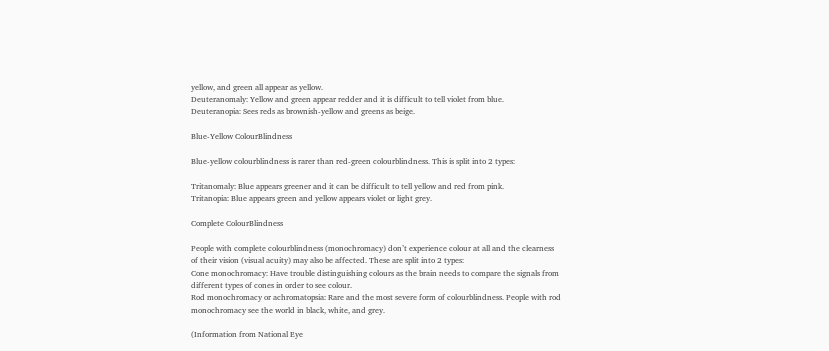yellow, and green all appear as yellow.
Deuteranomaly: Yellow and green appear redder and it is difficult to tell violet from blue.
Deuteranopia: Sees reds as brownish-yellow and greens as beige.

Blue-Yellow ColourBlindness

Blue-yellow colourblindness is rarer than red-green colourblindness. This is split into 2 types:

Tritanomaly: Blue appears greener and it can be difficult to tell yellow and red from pink.
Tritanopia: Blue appears green and yellow appears violet or light grey.

Complete ColourBlindness

People with complete colourblindness (monochromacy) don’t experience colour at all and the clearness of their vision (visual acuity) may also be affected. These are split into 2 types:
Cone monochromacy: Have trouble distinguishing colours as the brain needs to compare the signals from different types of cones in order to see colour.
Rod monochromacy or achromatopsia: Rare and the most severe form of colourblindness. People with rod monochromacy see the world in black, white, and grey.

(Information from National Eye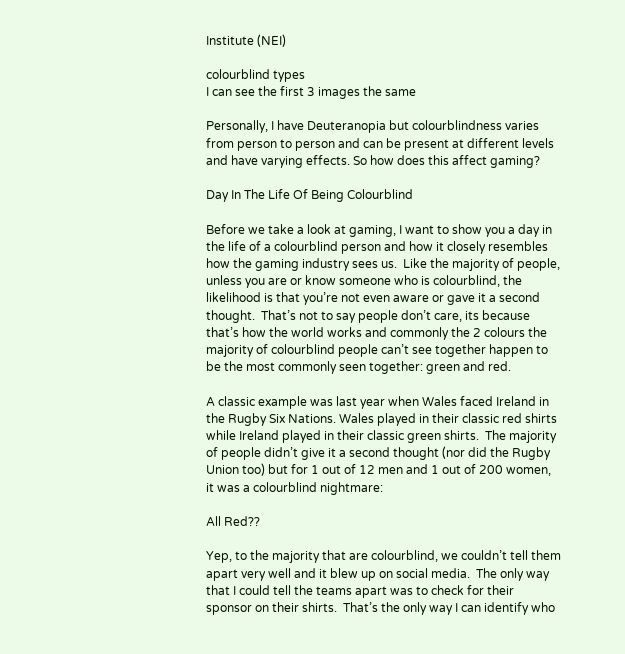Institute (NEI)

colourblind types
I can see the first 3 images the same

Personally, I have Deuteranopia but colourblindness varies from person to person and can be present at different levels and have varying effects. So how does this affect gaming?

Day In The Life Of Being Colourblind

Before we take a look at gaming, I want to show you a day in the life of a colourblind person and how it closely resembles how the gaming industry sees us.  Like the majority of people, unless you are or know someone who is colourblind, the likelihood is that you’re not even aware or gave it a second thought.  That’s not to say people don’t care, its because that’s how the world works and commonly the 2 colours the majority of colourblind people can’t see together happen to be the most commonly seen together: green and red.

A classic example was last year when Wales faced Ireland in the Rugby Six Nations. Wales played in their classic red shirts while Ireland played in their classic green shirts.  The majority of people didn’t give it a second thought (nor did the Rugby Union too) but for 1 out of 12 men and 1 out of 200 women, it was a colourblind nightmare:

All Red??

Yep, to the majority that are colourblind, we couldn’t tell them apart very well and it blew up on social media.  The only way that I could tell the teams apart was to check for their sponsor on their shirts.  That’s the only way I can identify who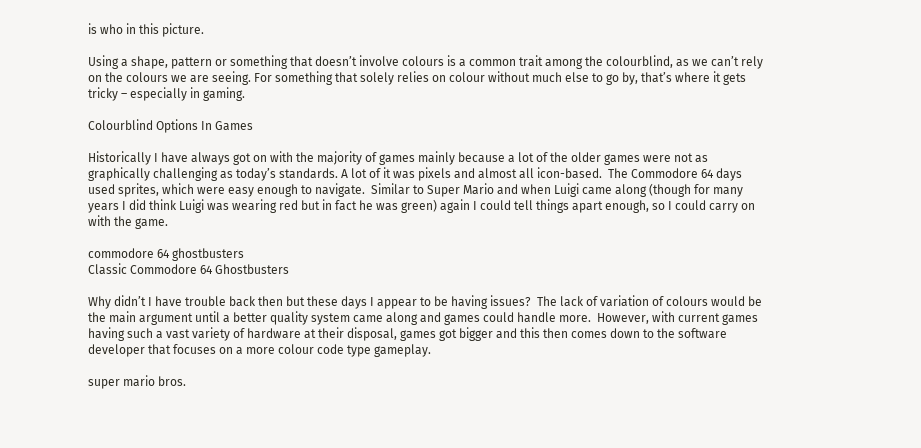is who in this picture.

Using a shape, pattern or something that doesn’t involve colours is a common trait among the colourblind, as we can’t rely on the colours we are seeing. For something that solely relies on colour without much else to go by, that’s where it gets tricky – especially in gaming.

Colourblind Options In Games

Historically I have always got on with the majority of games mainly because a lot of the older games were not as graphically challenging as today’s standards. A lot of it was pixels and almost all icon-based.  The Commodore 64 days used sprites, which were easy enough to navigate.  Similar to Super Mario and when Luigi came along (though for many years I did think Luigi was wearing red but in fact he was green) again I could tell things apart enough, so I could carry on with the game.

commodore 64 ghostbusters
Classic Commodore 64 Ghostbusters

Why didn’t I have trouble back then but these days I appear to be having issues?  The lack of variation of colours would be the main argument until a better quality system came along and games could handle more.  However, with current games having such a vast variety of hardware at their disposal, games got bigger and this then comes down to the software developer that focuses on a more colour code type gameplay.

super mario bros.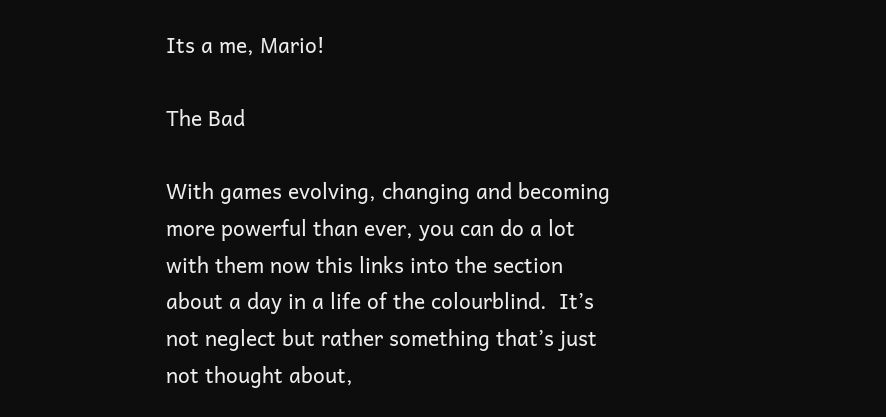Its a me, Mario!

The Bad

With games evolving, changing and becoming more powerful than ever, you can do a lot with them now this links into the section about a day in a life of the colourblind.  It’s not neglect but rather something that’s just not thought about,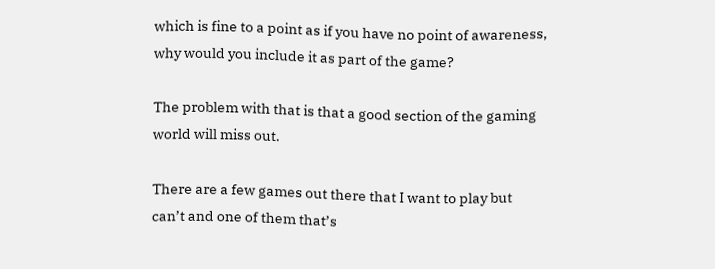which is fine to a point as if you have no point of awareness, why would you include it as part of the game?

The problem with that is that a good section of the gaming world will miss out.

There are a few games out there that I want to play but can’t and one of them that’s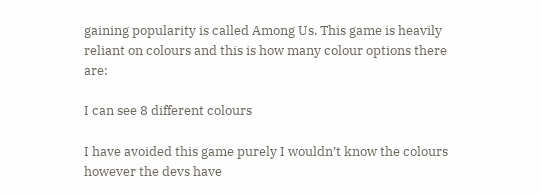gaining popularity is called Among Us. This game is heavily reliant on colours and this is how many colour options there are:

I can see 8 different colours

I have avoided this game purely I wouldn’t know the colours however the devs have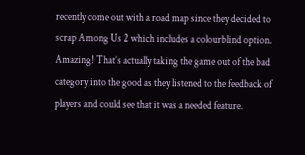recently come out with a road map since they decided to scrap Among Us 2 which includes a colourblind option. Amazing! That’s actually taking the game out of the bad category into the good as they listened to the feedback of players and could see that it was a needed feature.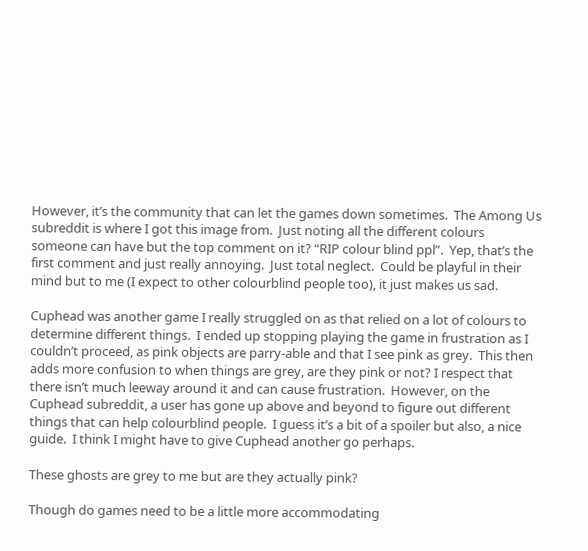However, it’s the community that can let the games down sometimes.  The Among Us subreddit is where I got this image from.  Just noting all the different colours someone can have but the top comment on it? “RIP colour blind ppl”.  Yep, that’s the first comment and just really annoying.  Just total neglect.  Could be playful in their mind but to me (I expect to other colourblind people too), it just makes us sad.

Cuphead was another game I really struggled on as that relied on a lot of colours to determine different things.  I ended up stopping playing the game in frustration as I couldn’t proceed, as pink objects are parry-able and that I see pink as grey.  This then adds more confusion to when things are grey, are they pink or not? I respect that there isn’t much leeway around it and can cause frustration.  However, on the Cuphead subreddit, a user has gone up above and beyond to figure out different things that can help colourblind people.  I guess it’s a bit of a spoiler but also, a nice guide.  I think I might have to give Cuphead another go perhaps.

These ghosts are grey to me but are they actually pink?

Though do games need to be a little more accommodating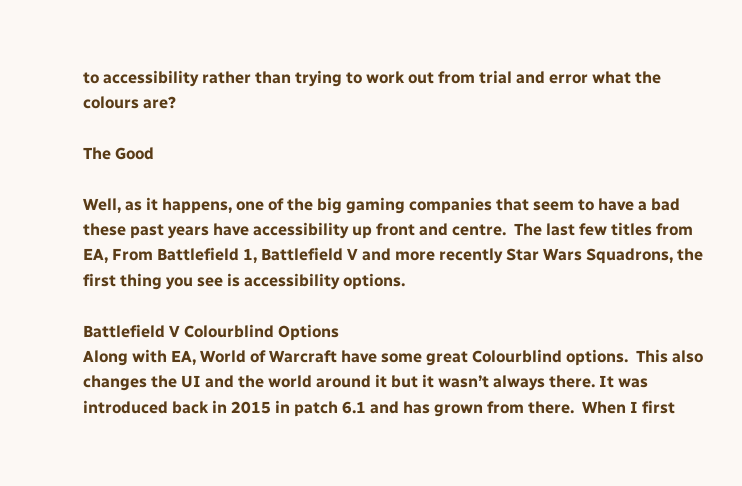to accessibility rather than trying to work out from trial and error what the colours are?

The Good

Well, as it happens, one of the big gaming companies that seem to have a bad these past years have accessibility up front and centre.  The last few titles from EA, From Battlefield 1, Battlefield V and more recently Star Wars Squadrons, the first thing you see is accessibility options.

Battlefield V Colourblind Options
Along with EA, World of Warcraft have some great Colourblind options.  This also changes the UI and the world around it but it wasn’t always there. It was introduced back in 2015 in patch 6.1 and has grown from there.  When I first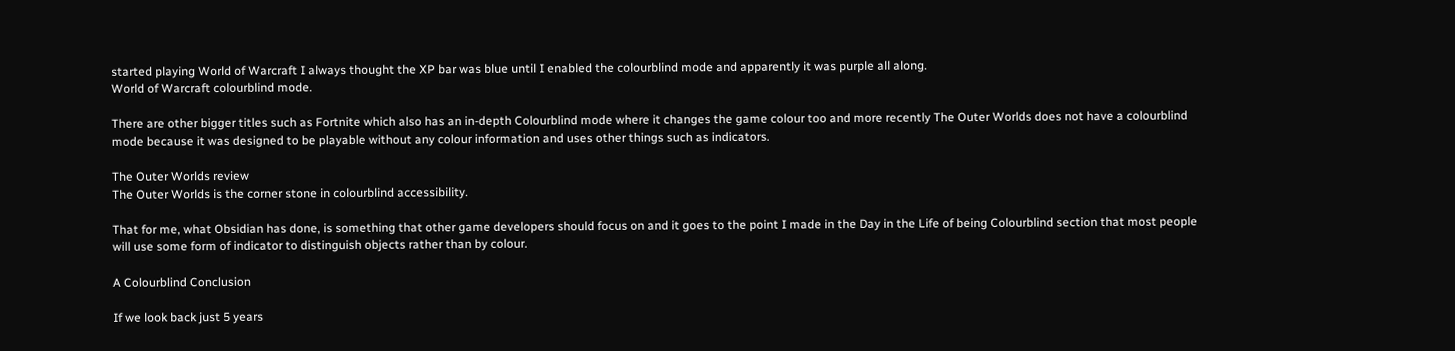started playing World of Warcraft I always thought the XP bar was blue until I enabled the colourblind mode and apparently it was purple all along.
World of Warcraft colourblind mode.

There are other bigger titles such as Fortnite which also has an in-depth Colourblind mode where it changes the game colour too and more recently The Outer Worlds does not have a colourblind mode because it was designed to be playable without any colour information and uses other things such as indicators.

The Outer Worlds review
The Outer Worlds is the corner stone in colourblind accessibility.

That for me, what Obsidian has done, is something that other game developers should focus on and it goes to the point I made in the Day in the Life of being Colourblind section that most people will use some form of indicator to distinguish objects rather than by colour.

A Colourblind Conclusion

If we look back just 5 years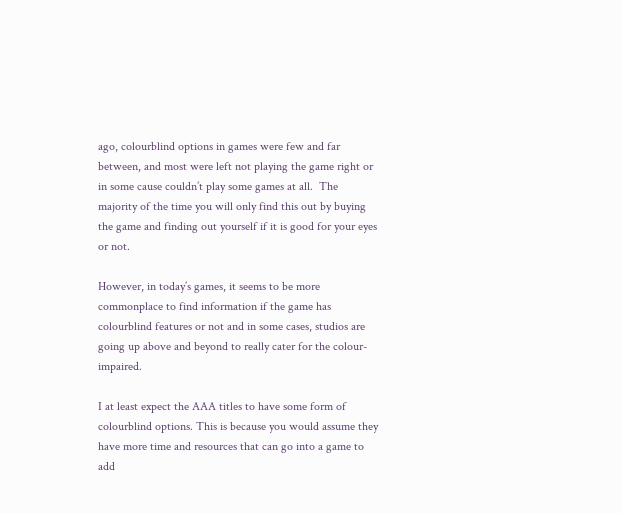ago, colourblind options in games were few and far between, and most were left not playing the game right or in some cause couldn’t play some games at all.  The majority of the time you will only find this out by buying the game and finding out yourself if it is good for your eyes or not.

However, in today’s games, it seems to be more commonplace to find information if the game has colourblind features or not and in some cases, studios are going up above and beyond to really cater for the colour-impaired.

I at least expect the AAA titles to have some form of colourblind options. This is because you would assume they have more time and resources that can go into a game to add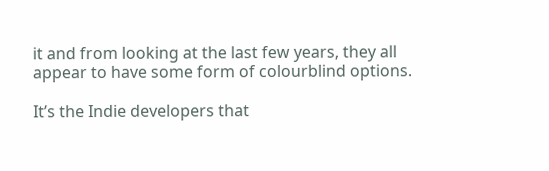it and from looking at the last few years, they all appear to have some form of colourblind options.

It’s the Indie developers that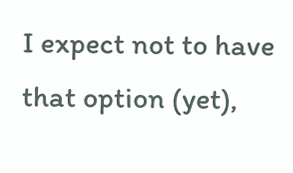I expect not to have that option (yet),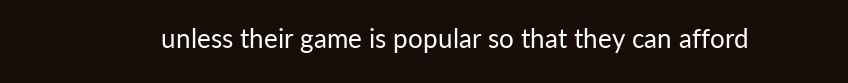unless their game is popular so that they can afford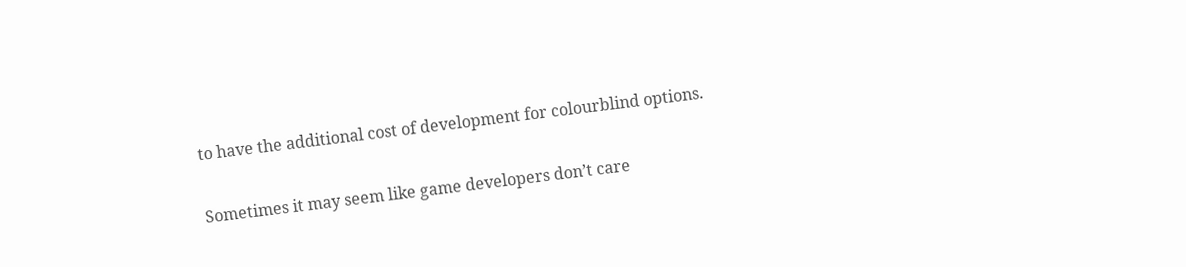to have the additional cost of development for colourblind options.

Sometimes it may seem like game developers don’t care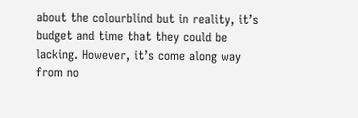about the colourblind but in reality, it’s budget and time that they could be lacking. However, it’s come along way from no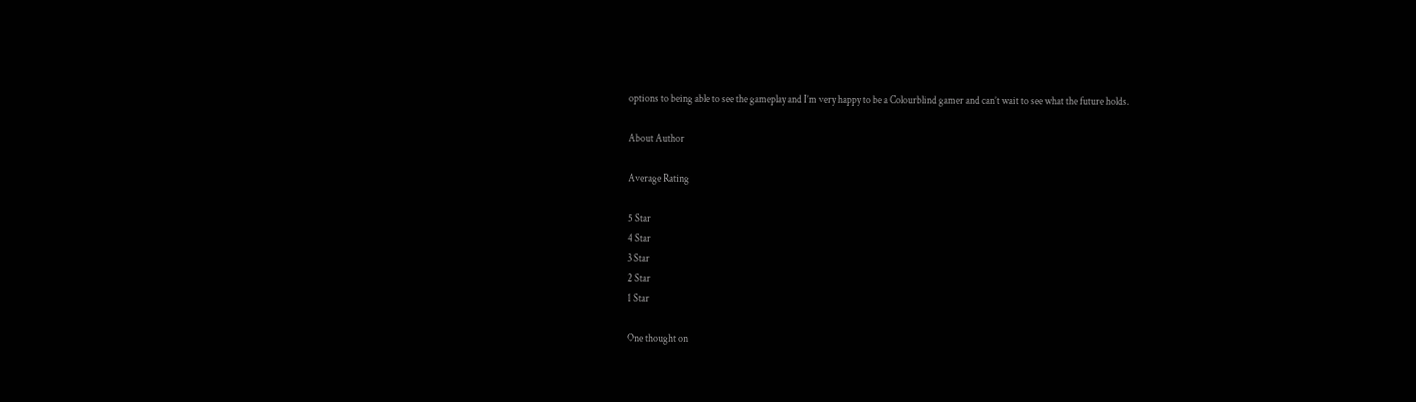options to being able to see the gameplay and I’m very happy to be a Colourblind gamer and can’t wait to see what the future holds.

About Author

Average Rating

5 Star
4 Star
3 Star
2 Star
1 Star

One thought on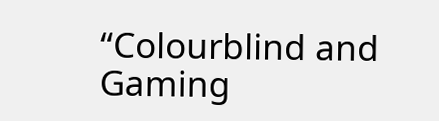“Colourblind and Gaming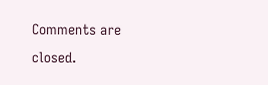Comments are closed.